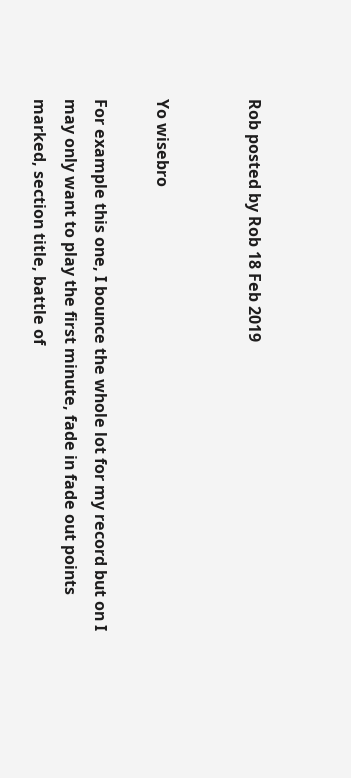Rob posted by Rob 18 Feb 2019


Yo wisebro

For example this one, I bounce the whole lot for my record but on I may only want to play the first minute, fade in fade out points marked, section title, battle of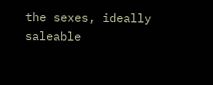the sexes, ideally saleable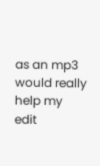as an mp3 would really help my edit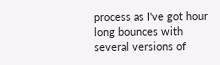process as I've got hour long bounces with several versions of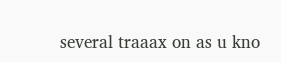several traaax on as u kno